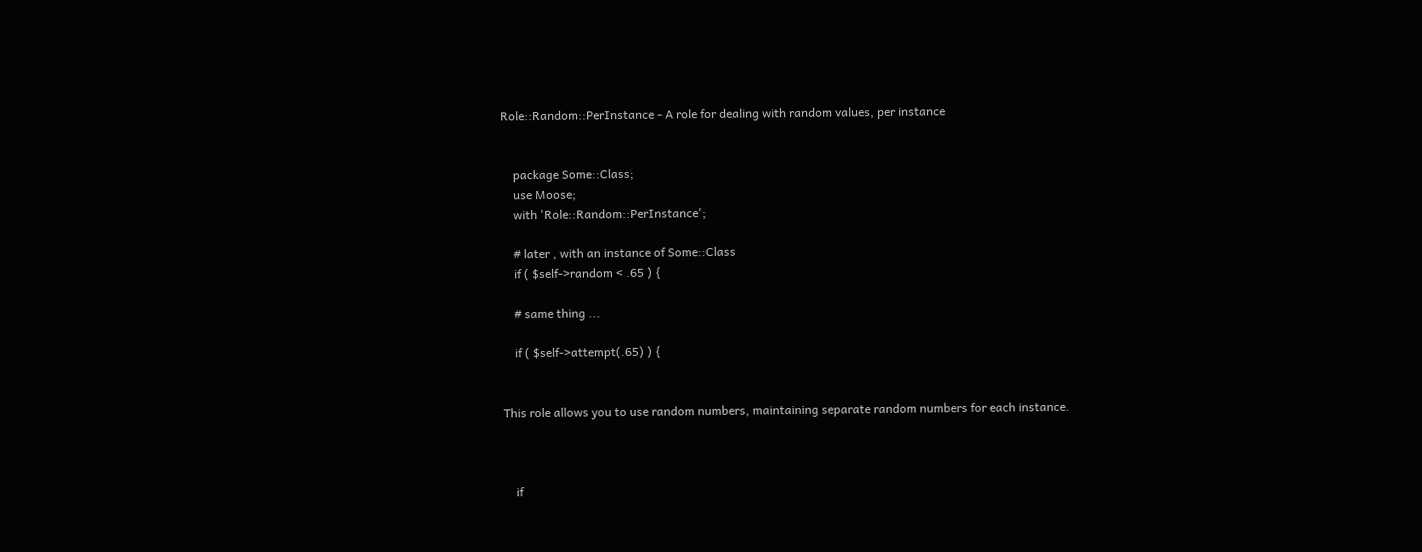Role::Random::PerInstance - A role for dealing with random values, per instance


    package Some::Class;
    use Moose;
    with 'Role::Random::PerInstance';

    # later , with an instance of Some::Class
    if ( $self->random < .65 ) {

    # same thing ...

    if ( $self->attempt(.65) ) {


This role allows you to use random numbers, maintaining separate random numbers for each instance.



    if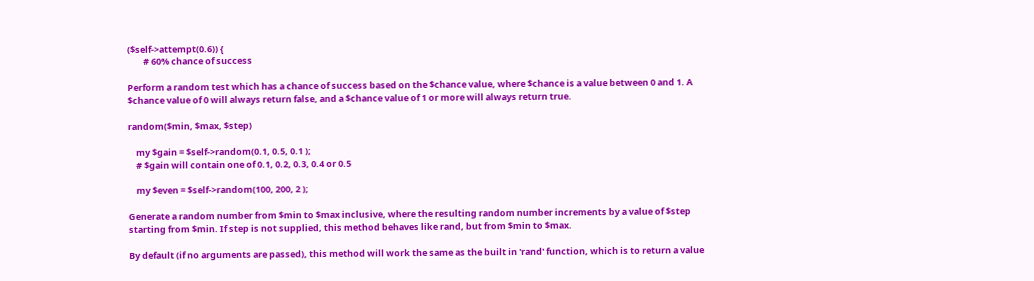($self->attempt(0.6)) {
        # 60% chance of success

Perform a random test which has a chance of success based on the $chance value, where $chance is a value between 0 and 1. A $chance value of 0 will always return false, and a $chance value of 1 or more will always return true.

random($min, $max, $step)

    my $gain = $self->random(0.1, 0.5, 0.1 );
    # $gain will contain one of 0.1, 0.2, 0.3, 0.4 or 0.5

    my $even = $self->random(100, 200, 2 );

Generate a random number from $min to $max inclusive, where the resulting random number increments by a value of $step starting from $min. If step is not supplied, this method behaves like rand, but from $min to $max.

By default (if no arguments are passed), this method will work the same as the built in 'rand' function, which is to return a value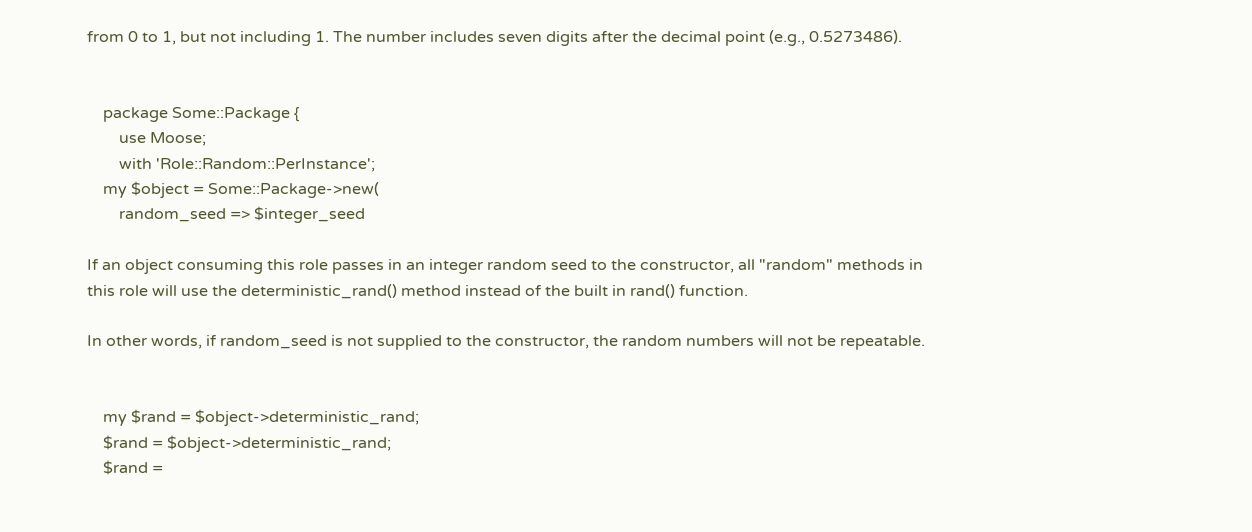from 0 to 1, but not including 1. The number includes seven digits after the decimal point (e.g., 0.5273486).


    package Some::Package {
        use Moose;
        with 'Role::Random::PerInstance';
    my $object = Some::Package->new(
        random_seed => $integer_seed

If an object consuming this role passes in an integer random seed to the constructor, all "random" methods in this role will use the deterministic_rand() method instead of the built in rand() function.

In other words, if random_seed is not supplied to the constructor, the random numbers will not be repeatable.


    my $rand = $object->deterministic_rand;
    $rand = $object->deterministic_rand;
    $rand =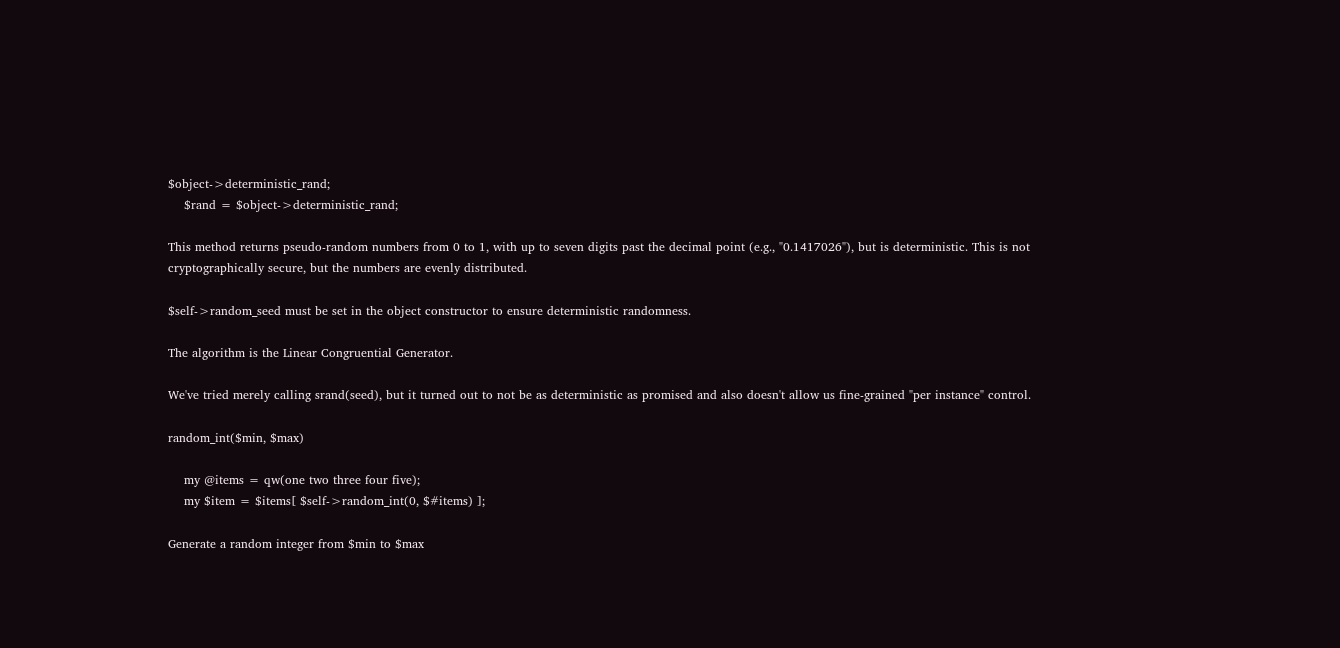$object->deterministic_rand;
    $rand = $object->deterministic_rand;

This method returns pseudo-random numbers from 0 to 1, with up to seven digits past the decimal point (e.g., "0.1417026"), but is deterministic. This is not cryptographically secure, but the numbers are evenly distributed.

$self->random_seed must be set in the object constructor to ensure deterministic randomness.

The algorithm is the Linear Congruential Generator.

We've tried merely calling srand(seed), but it turned out to not be as deterministic as promised and also doesn't allow us fine-grained "per instance" control.

random_int($min, $max)

    my @items = qw(one two three four five);
    my $item = $items[ $self->random_int(0, $#items) ];

Generate a random integer from $min to $max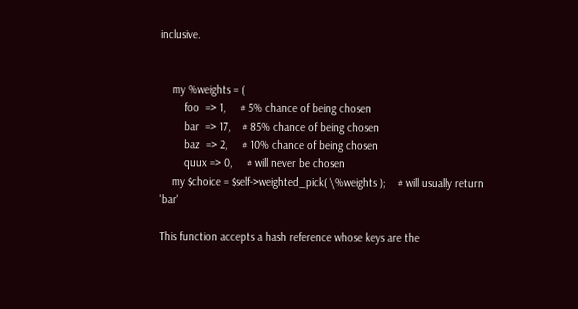inclusive.


    my %weights = (
        foo  => 1,     # 5% chance of being chosen
        bar  => 17,    # 85% chance of being chosen
        baz  => 2,     # 10% chance of being chosen
        quux => 0,     # will never be chosen
    my $choice = $self->weighted_pick( \%weights );    # will usually return 'bar'

This function accepts a hash reference whose keys are the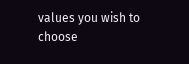values you wish to choose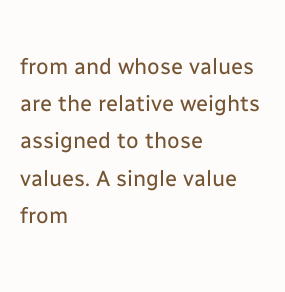from and whose values are the relative weights assigned to those values. A single value from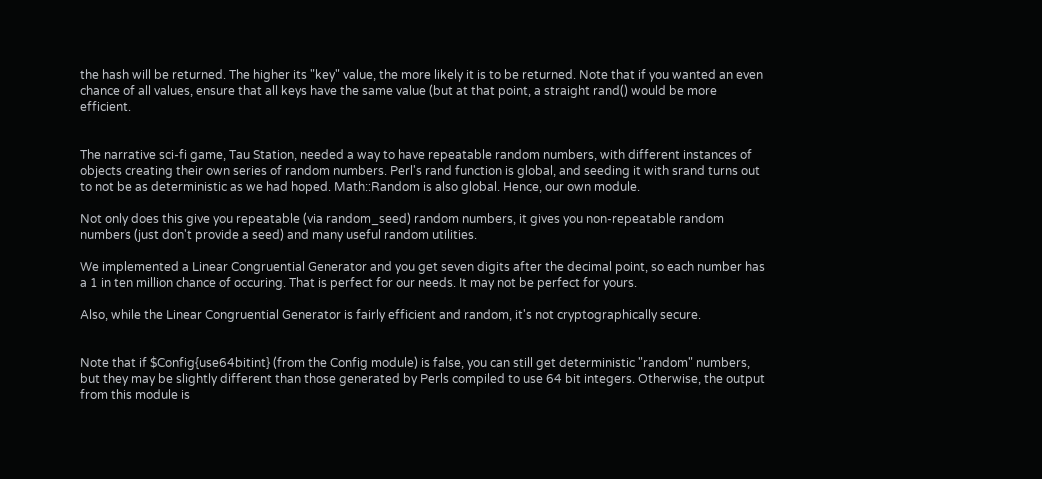the hash will be returned. The higher its "key" value, the more likely it is to be returned. Note that if you wanted an even chance of all values, ensure that all keys have the same value (but at that point, a straight rand() would be more efficient.


The narrative sci-fi game, Tau Station, needed a way to have repeatable random numbers, with different instances of objects creating their own series of random numbers. Perl's rand function is global, and seeding it with srand turns out to not be as deterministic as we had hoped. Math::Random is also global. Hence, our own module.

Not only does this give you repeatable (via random_seed) random numbers, it gives you non-repeatable random numbers (just don't provide a seed) and many useful random utilities.

We implemented a Linear Congruential Generator and you get seven digits after the decimal point, so each number has a 1 in ten million chance of occuring. That is perfect for our needs. It may not be perfect for yours.

Also, while the Linear Congruential Generator is fairly efficient and random, it's not cryptographically secure.


Note that if $Config{use64bitint} (from the Config module) is false, you can still get deterministic "random" numbers, but they may be slightly different than those generated by Perls compiled to use 64 bit integers. Otherwise, the output from this module is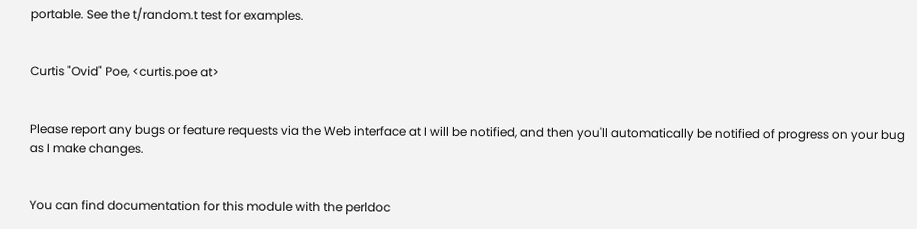portable. See the t/random.t test for examples.


Curtis "Ovid" Poe, <curtis.poe at>


Please report any bugs or feature requests via the Web interface at I will be notified, and then you'll automatically be notified of progress on your bug as I make changes.


You can find documentation for this module with the perldoc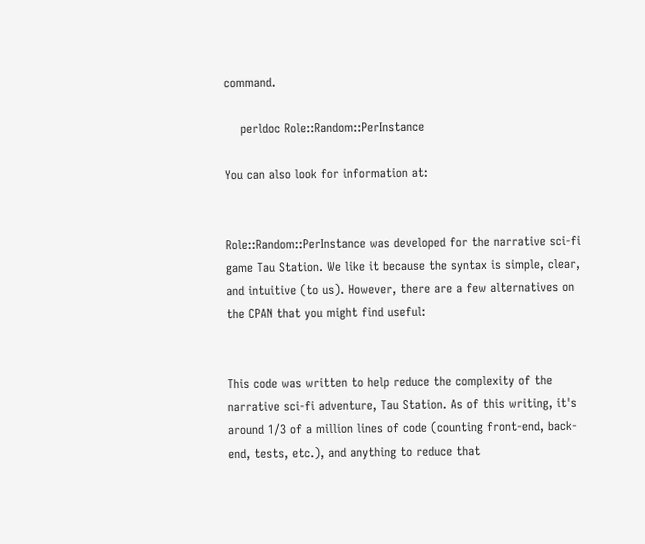command.

    perldoc Role::Random::PerInstance

You can also look for information at:


Role::Random::PerInstance was developed for the narrative sci-fi game Tau Station. We like it because the syntax is simple, clear, and intuitive (to us). However, there are a few alternatives on the CPAN that you might find useful:


This code was written to help reduce the complexity of the narrative sci-fi adventure, Tau Station. As of this writing, it's around 1/3 of a million lines of code (counting front-end, back-end, tests, etc.), and anything to reduce that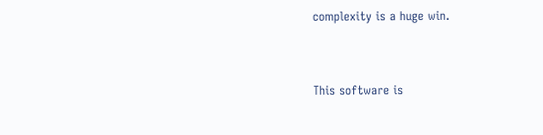complexity is a huge win.


This software is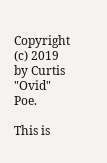Copyright (c) 2019 by Curtis "Ovid" Poe.

This is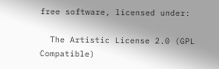free software, licensed under:

  The Artistic License 2.0 (GPL Compatible)